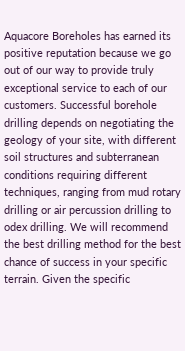Aquacore Boreholes has earned its positive reputation because we go out of our way to provide truly exceptional service to each of our customers. Successful borehole drilling depends on negotiating the geology of your site, with different soil structures and subterranean conditions requiring different techniques, ranging from mud rotary drilling or air percussion drilling to odex drilling. We will recommend the best drilling method for the best chance of success in your specific terrain. Given the specific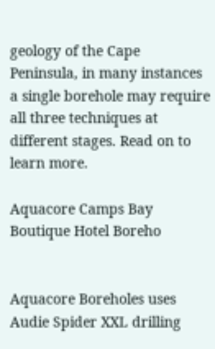geology of the Cape Peninsula, in many instances a single borehole may require all three techniques at different stages. Read on to learn more.

Aquacore Camps Bay Boutique Hotel Boreho


Aquacore Boreholes uses Audie Spider XXL drilling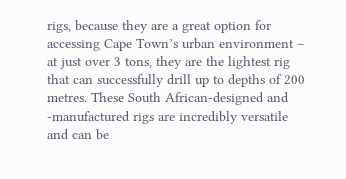rigs, because they are a great option for accessing Cape Town’s urban environment – at just over 3 tons, they are the lightest rig that can successfully drill up to depths of 200 metres. These South African-designed and -manufactured rigs are incredibly versatile and can be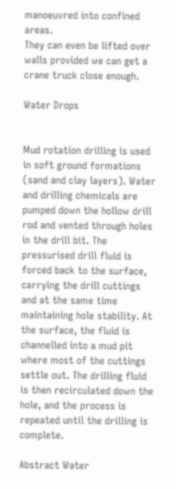manoeuvred into confined areas.
They can even be lifted over walls provided we can get a crane truck close enough.

Water Drops


Mud rotation drilling is used in soft ground formations (sand and clay layers). Water and drilling chemicals are pumped down the hollow drill rod and vented through holes in the drill bit. The pressurised drill fluid is forced back to the surface, carrying the drill cuttings and at the same time maintaining hole stability. At the surface, the fluid is channelled into a mud pit where most of the cuttings settle out. The drilling fluid is then recirculated down the hole, and the process is repeated until the drilling is complete.

Abstract Water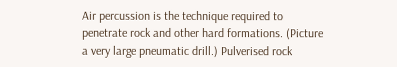Air percussion is the technique required to penetrate rock and other hard formations. (Picture a very large pneumatic drill.) Pulverised rock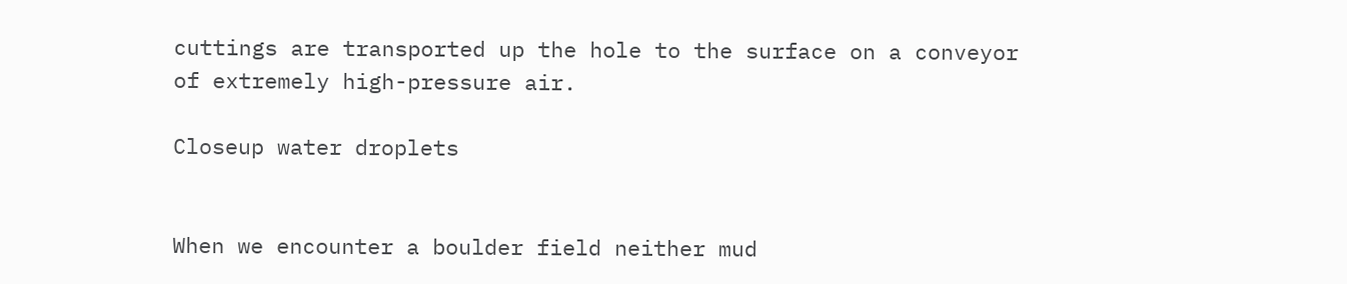cuttings are transported up the hole to the surface on a conveyor of extremely high-pressure air.

Closeup water droplets


When we encounter a boulder field neither mud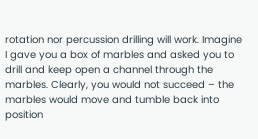rotation nor percussion drilling will work. Imagine I gave you a box of marbles and asked you to drill and keep open a channel through the marbles. Clearly, you would not succeed – the marbles would move and tumble back into position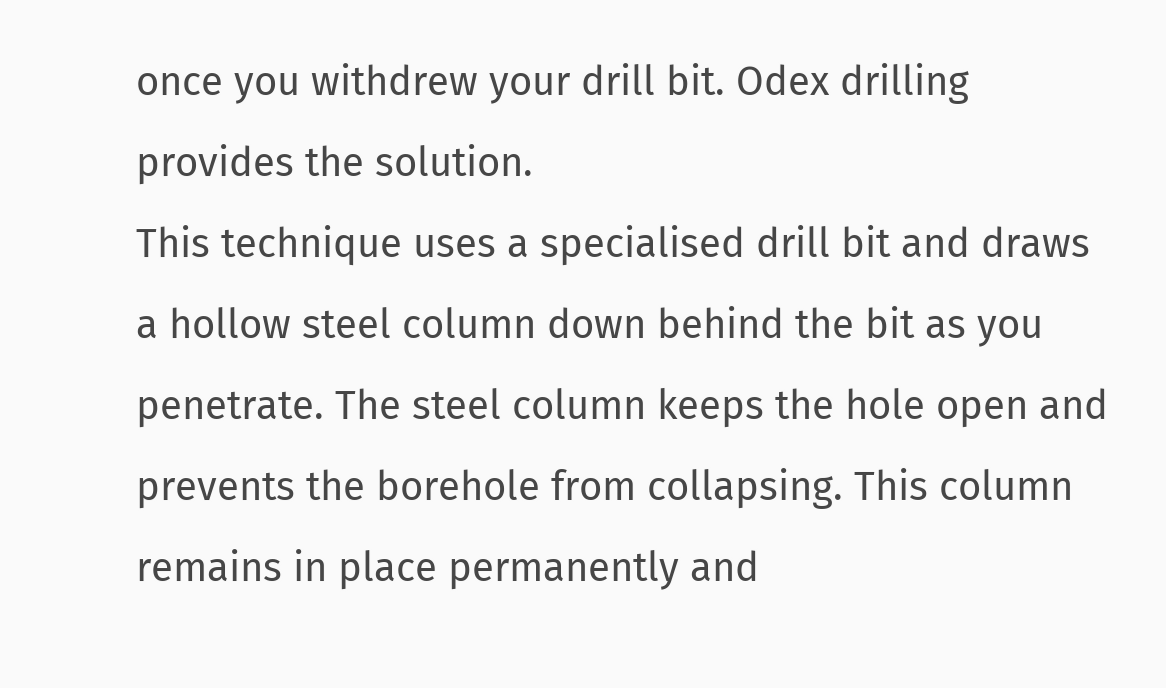once you withdrew your drill bit. Odex drilling provides the solution.
This technique uses a specialised drill bit and draws a hollow steel column down behind the bit as you penetrate. The steel column keeps the hole open and prevents the borehole from collapsing. This column remains in place permanently and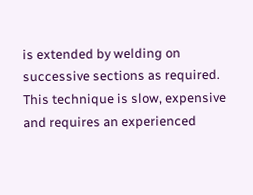is extended by welding on successive sections as required. This technique is slow, expensive and requires an experienced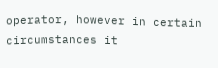operator, however in certain circumstances it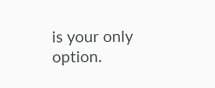is your only option.